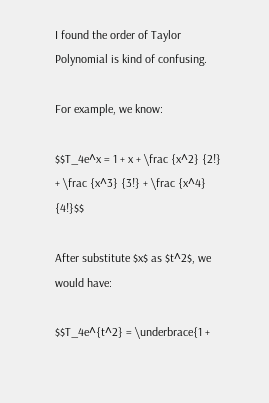I found the order of Taylor Polynomial is kind of confusing.

For example, we know:

$$T_4e^x = 1 + x + \frac {x^2} {2!} + \frac {x^3} {3!} + \frac {x^4} {4!}$$

After substitute $x$ as $t^2$, we would have:

$$T_4e^{t^2} = \underbrace{1 +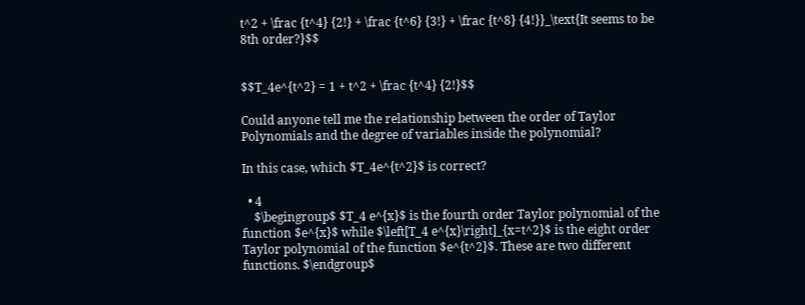t^2 + \frac {t^4} {2!} + \frac {t^6} {3!} + \frac {t^8} {4!}}_\text{It seems to be 8th order?}$$


$$T_4e^{t^2} = 1 + t^2 + \frac {t^4} {2!}$$

Could anyone tell me the relationship between the order of Taylor Polynomials and the degree of variables inside the polynomial?

In this case, which $T_4e^{t^2}$ is correct?

  • 4
    $\begingroup$ $T_4 e^{x}$ is the fourth order Taylor polynomial of the function $e^{x}$ while $\left[T_4 e^{x}\right]_{x=t^2}$ is the eight order Taylor polynomial of the function $e^{t^2}$. These are two different functions. $\endgroup$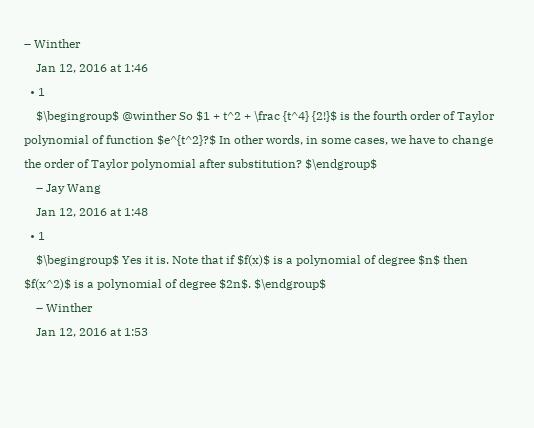– Winther
    Jan 12, 2016 at 1:46
  • 1
    $\begingroup$ @winther So $1 + t^2 + \frac {t^4} {2!}$ is the fourth order of Taylor polynomial of function $e^{t^2}?$ In other words, in some cases, we have to change the order of Taylor polynomial after substitution? $\endgroup$
    – Jay Wang
    Jan 12, 2016 at 1:48
  • 1
    $\begingroup$ Yes it is. Note that if $f(x)$ is a polynomial of degree $n$ then $f(x^2)$ is a polynomial of degree $2n$. $\endgroup$
    – Winther
    Jan 12, 2016 at 1:53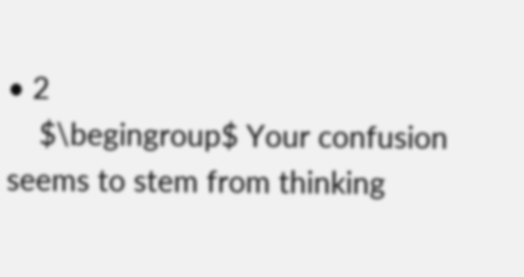• 2
    $\begingroup$ Your confusion seems to stem from thinking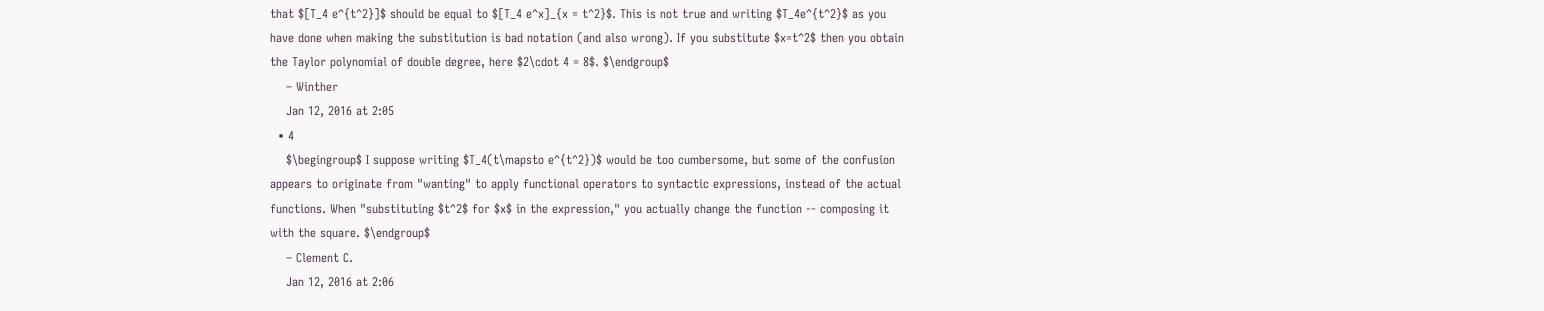that $[T_4 e^{t^2}]$ should be equal to $[T_4 e^x]_{x = t^2}$. This is not true and writing $T_4e^{t^2}$ as you have done when making the substitution is bad notation (and also wrong). If you substitute $x=t^2$ then you obtain the Taylor polynomial of double degree, here $2\cdot 4 = 8$. $\endgroup$
    – Winther
    Jan 12, 2016 at 2:05
  • 4
    $\begingroup$ I suppose writing $T_4(t\mapsto e^{t^2})$ would be too cumbersome, but some of the confusion appears to originate from "wanting" to apply functional operators to syntactic expressions, instead of the actual functions. When "substituting $t^2$ for $x$ in the expression," you actually change the function -- composing it with the square. $\endgroup$
    – Clement C.
    Jan 12, 2016 at 2:06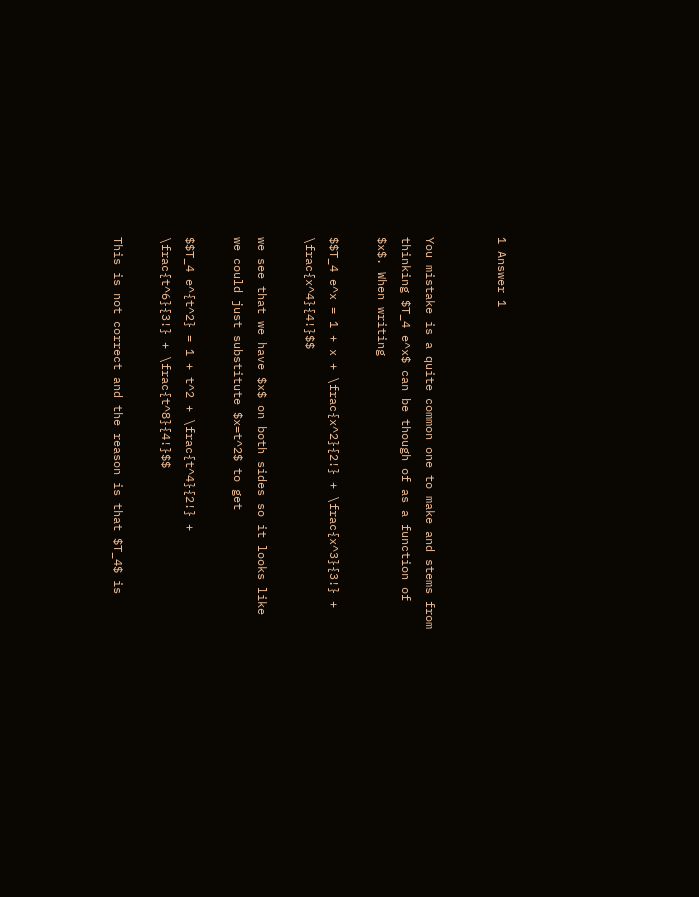1 Answer 1


You mistake is a quite common one to make and stems from thinking $T_4 e^x$ can be though of as a function of $x$. When writing

$$T_4 e^x = 1 + x + \frac{x^2}{2!} + \frac{x^3}{3!} + \frac{x^4}{4!}$$

we see that we have $x$ on both sides so it looks like we could just substitute $x=t^2$ to get

$$T_4 e^{t^2} = 1 + t^2 + \frac{t^4}{2!} + \frac{t^6}{3!} + \frac{t^8}{4!}$$

This is not correct and the reason is that $T_4$ is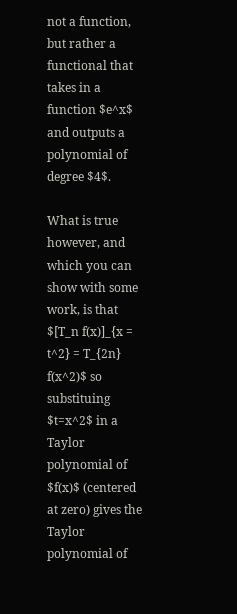not a function, but rather a functional that takes in a function $e^x$ and outputs a polynomial of degree $4$.

What is true however, and which you can show with some work, is that $[T_n f(x)]_{x = t^2} = T_{2n} f(x^2)$ so substituing $t=x^2$ in a Taylor polynomial of $f(x)$ (centered at zero) gives the Taylor polynomial of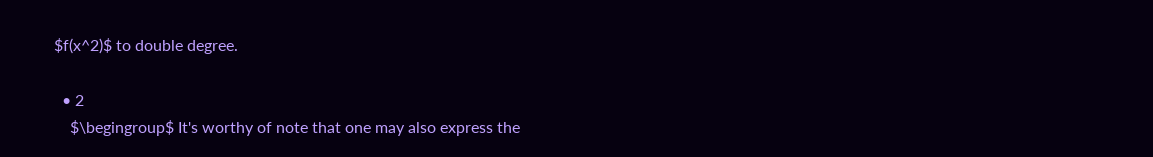$f(x^2)$ to double degree.

  • 2
    $\begingroup$ It's worthy of note that one may also express the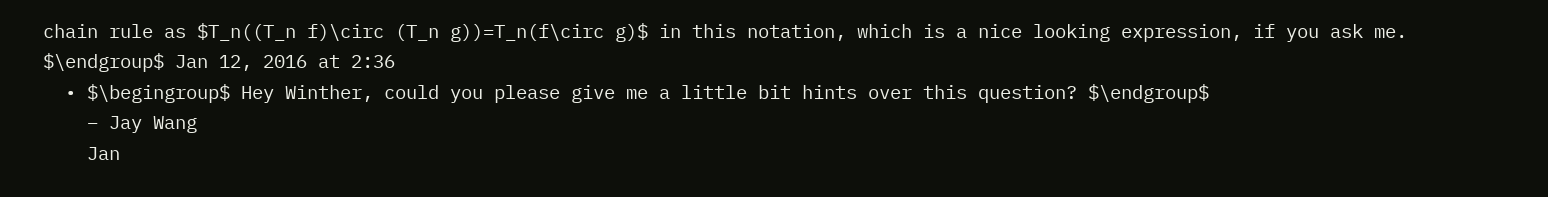chain rule as $T_n((T_n f)\circ (T_n g))=T_n(f\circ g)$ in this notation, which is a nice looking expression, if you ask me. $\endgroup$ Jan 12, 2016 at 2:36
  • $\begingroup$ Hey Winther, could you please give me a little bit hints over this question? $\endgroup$
    – Jay Wang
    Jan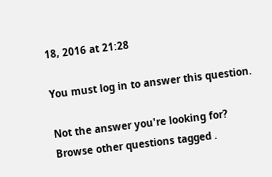18, 2016 at 21:28

You must log in to answer this question.

Not the answer you're looking for? Browse other questions tagged .